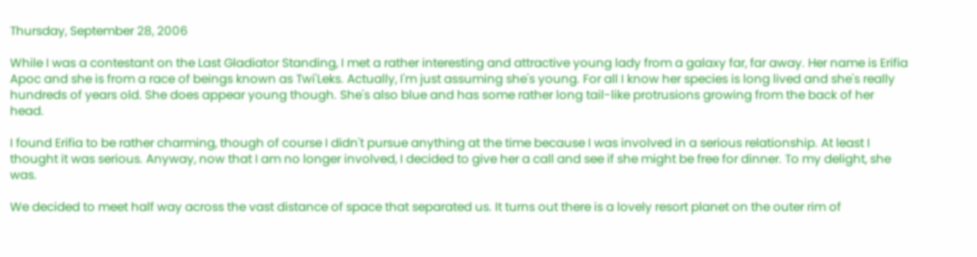Thursday, September 28, 2006

While I was a contestant on the Last Gladiator Standing, I met a rather interesting and attractive young lady from a galaxy far, far away. Her name is Erifia Apoc and she is from a race of beings known as Twi'Leks. Actually, I'm just assuming she's young. For all I know her species is long lived and she's really hundreds of years old. She does appear young though. She's also blue and has some rather long tail-like protrusions growing from the back of her head.

I found Erifia to be rather charming, though of course I didn't pursue anything at the time because I was involved in a serious relationship. At least I thought it was serious. Anyway, now that I am no longer involved, I decided to give her a call and see if she might be free for dinner. To my delight, she was.

We decided to meet half way across the vast distance of space that separated us. It turns out there is a lovely resort planet on the outer rim of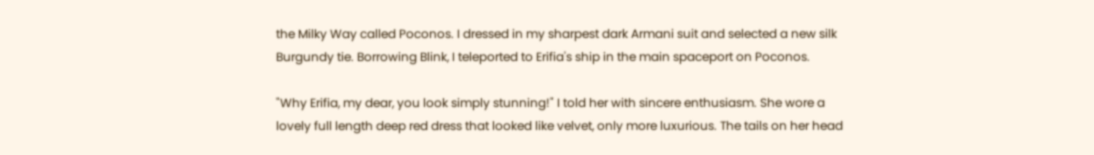the Milky Way called Poconos. I dressed in my sharpest dark Armani suit and selected a new silk Burgundy tie. Borrowing Blink, I teleported to Erifia's ship in the main spaceport on Poconos.

"Why Erifia, my dear, you look simply stunning!" I told her with sincere enthusiasm. She wore a lovely full length deep red dress that looked like velvet, only more luxurious. The tails on her head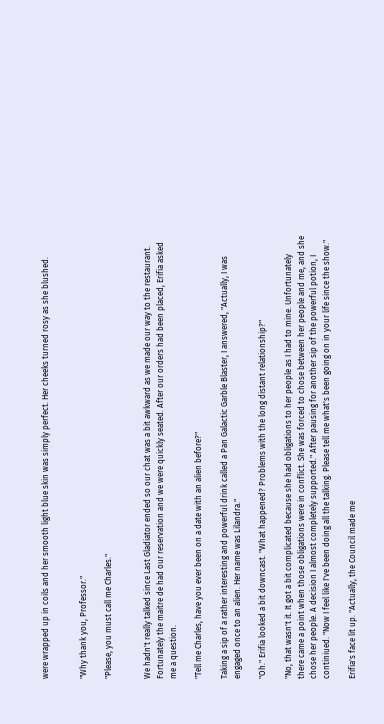were wrapped up in coils and her smooth light blue skin was simply perfect. Her cheeks turned rosy as she blushed.


"Why thank you, Professor."

"Please, you must call me Charles."


We hadn't really talked since Last Gladiator ended so our chat was a bit awkward as we made our way to the restaurant. Fortunately the maitre de had our reservation and we were quickly seated. After our orders had been placed, Erifia asked me a question.

"Tell me Charles, have you ever been on a date with an alien before?"

Taking a sip of a rather interesting and powerful drink called a Pan Galactic Garble Blaster, I answered, "Actually, I was engaged once to an alien. Her name was Lilandra."

"Oh." Erifia looked a bit downcast. "What happened? Problems with the long distant relationship?"

"No, that wasn't it. It got a bit complicated because she had obligations to her people as I had to mine. Unfortunately there came a point when those obligations were in conflict. She was forced to chose between her people and me, and she chose her people. A decision I almost completely supported." After pausing for another sip of the powerful potion, I continiued. "Now I feel like I've been doing all the talking. Please tell me what's been going on in your life since the show."

Erifia's face lit up. "Actually, the Council made me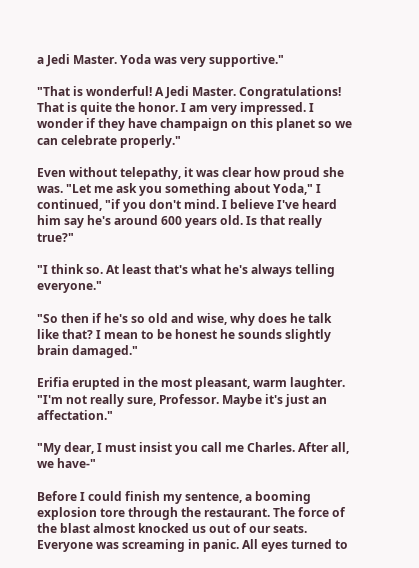a Jedi Master. Yoda was very supportive."

"That is wonderful! A Jedi Master. Congratulations! That is quite the honor. I am very impressed. I wonder if they have champaign on this planet so we can celebrate properly."

Even without telepathy, it was clear how proud she was. "Let me ask you something about Yoda," I continued, "if you don't mind. I believe I've heard him say he's around 600 years old. Is that really true?"

"I think so. At least that's what he's always telling everyone."

"So then if he's so old and wise, why does he talk like that? I mean to be honest he sounds slightly brain damaged."

Erifia erupted in the most pleasant, warm laughter. "I'm not really sure, Professor. Maybe it's just an affectation."

"My dear, I must insist you call me Charles. After all, we have-"

Before I could finish my sentence, a booming explosion tore through the restaurant. The force of the blast almost knocked us out of our seats. Everyone was screaming in panic. All eyes turned to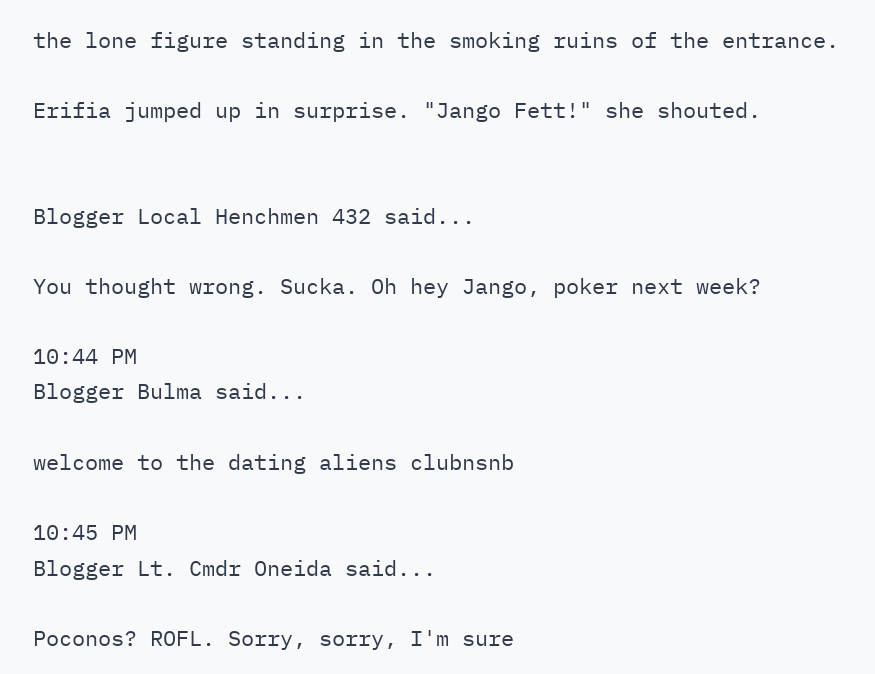the lone figure standing in the smoking ruins of the entrance.

Erifia jumped up in surprise. "Jango Fett!" she shouted.


Blogger Local Henchmen 432 said...

You thought wrong. Sucka. Oh hey Jango, poker next week?

10:44 PM
Blogger Bulma said...

welcome to the dating aliens clubnsnb

10:45 PM
Blogger Lt. Cmdr Oneida said...

Poconos? ROFL. Sorry, sorry, I'm sure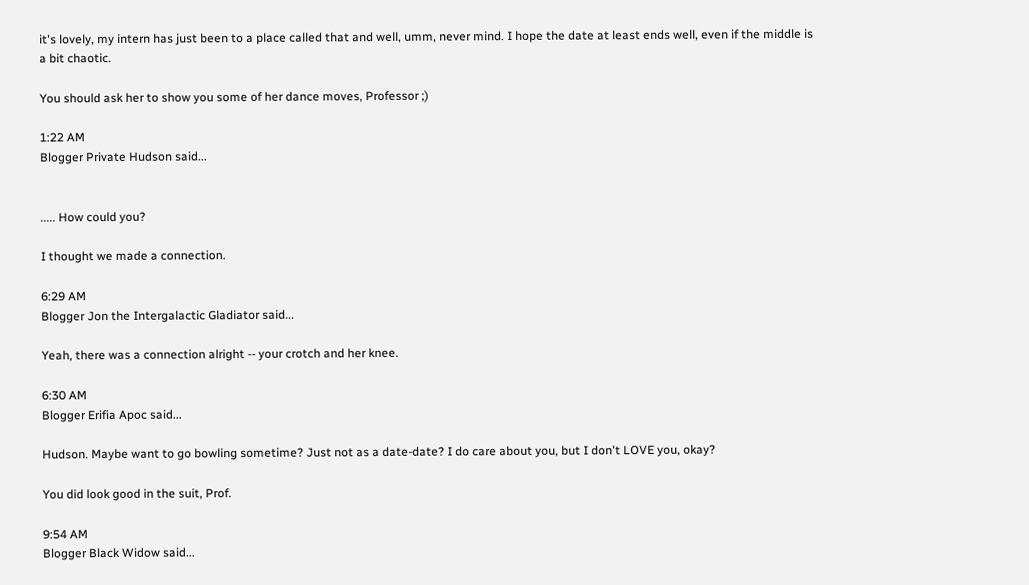it's lovely, my intern has just been to a place called that and well, umm, never mind. I hope the date at least ends well, even if the middle is a bit chaotic.

You should ask her to show you some of her dance moves, Professor ;)

1:22 AM
Blogger Private Hudson said...


..... How could you?

I thought we made a connection.

6:29 AM
Blogger Jon the Intergalactic Gladiator said...

Yeah, there was a connection alright -- your crotch and her knee.

6:30 AM
Blogger Erifia Apoc said...

Hudson. Maybe want to go bowling sometime? Just not as a date-date? I do care about you, but I don't LOVE you, okay?

You did look good in the suit, Prof.

9:54 AM
Blogger Black Widow said...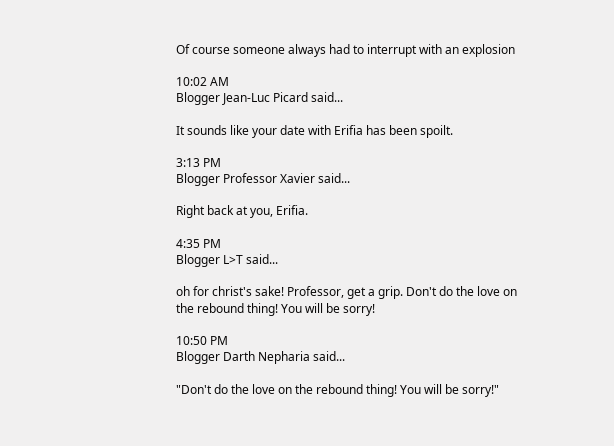Of course someone always had to interrupt with an explosion

10:02 AM
Blogger Jean-Luc Picard said...

It sounds like your date with Erifia has been spoilt.

3:13 PM
Blogger Professor Xavier said...

Right back at you, Erifia.

4:35 PM
Blogger L>T said...

oh for christ's sake! Professor, get a grip. Don't do the love on the rebound thing! You will be sorry!

10:50 PM
Blogger Darth Nepharia said...

"Don't do the love on the rebound thing! You will be sorry!"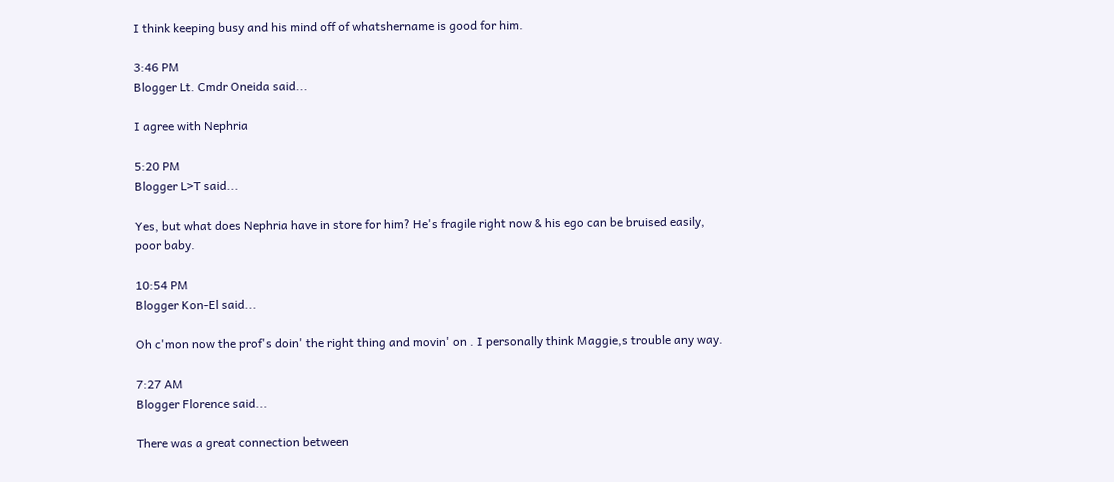I think keeping busy and his mind off of whatshername is good for him.

3:46 PM
Blogger Lt. Cmdr Oneida said...

I agree with Nephria

5:20 PM
Blogger L>T said...

Yes, but what does Nephria have in store for him? He's fragile right now & his ego can be bruised easily, poor baby.

10:54 PM
Blogger Kon-El said...

Oh c'mon now the prof's doin' the right thing and movin' on . I personally think Maggie,s trouble any way.

7:27 AM
Blogger Florence said...

There was a great connection between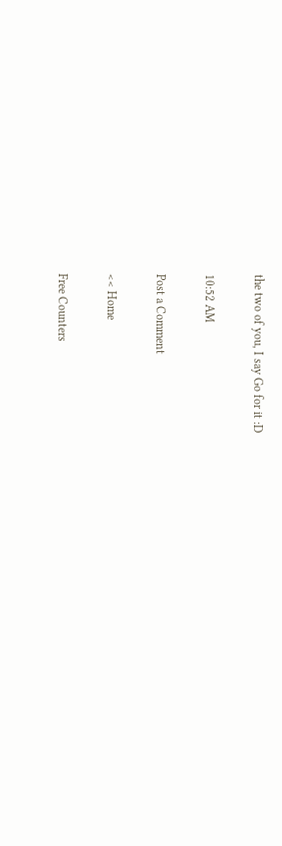the two of you, I say Go for it :D

10:52 AM

Post a Comment

<< Home

Free Counters